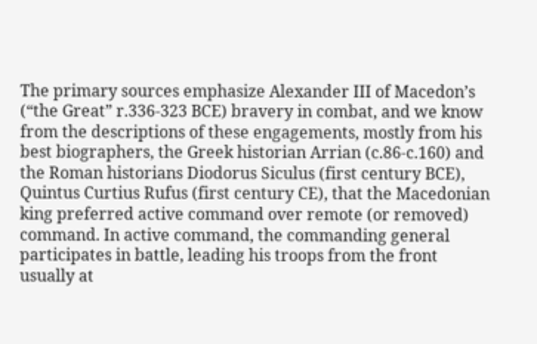The primary sources emphasize Alexander III of Macedon’s (“the Great” r.336-323 BCE) bravery in combat, and we know from the descriptions of these engagements, mostly from his best biographers, the Greek historian Arrian (c.86-c.160) and the Roman historians Diodorus Siculus (first century BCE), Quintus Curtius Rufus (first century CE), that the Macedonian king preferred active command over remote (or removed) command. In active command, the commanding general participates in battle, leading his troops from the front usually at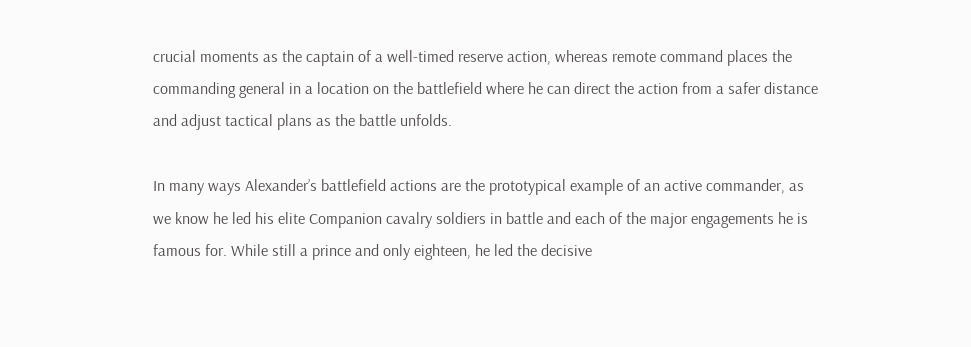crucial moments as the captain of a well-timed reserve action, whereas remote command places the commanding general in a location on the battlefield where he can direct the action from a safer distance and adjust tactical plans as the battle unfolds.

In many ways Alexander’s battlefield actions are the prototypical example of an active commander, as we know he led his elite Companion cavalry soldiers in battle and each of the major engagements he is famous for. While still a prince and only eighteen, he led the decisive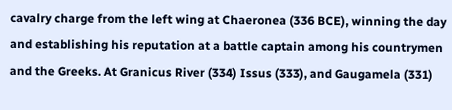cavalry charge from the left wing at Chaeronea (336 BCE), winning the day and establishing his reputation at a battle captain among his countrymen and the Greeks. At Granicus River (334) Issus (333), and Gaugamela (331)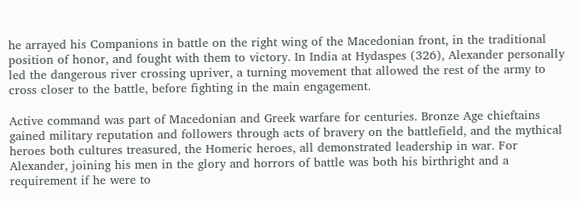he arrayed his Companions in battle on the right wing of the Macedonian front, in the traditional position of honor, and fought with them to victory. In India at Hydaspes (326), Alexander personally led the dangerous river crossing upriver, a turning movement that allowed the rest of the army to cross closer to the battle, before fighting in the main engagement.

Active command was part of Macedonian and Greek warfare for centuries. Bronze Age chieftains gained military reputation and followers through acts of bravery on the battlefield, and the mythical heroes both cultures treasured, the Homeric heroes, all demonstrated leadership in war. For Alexander, joining his men in the glory and horrors of battle was both his birthright and a requirement if he were to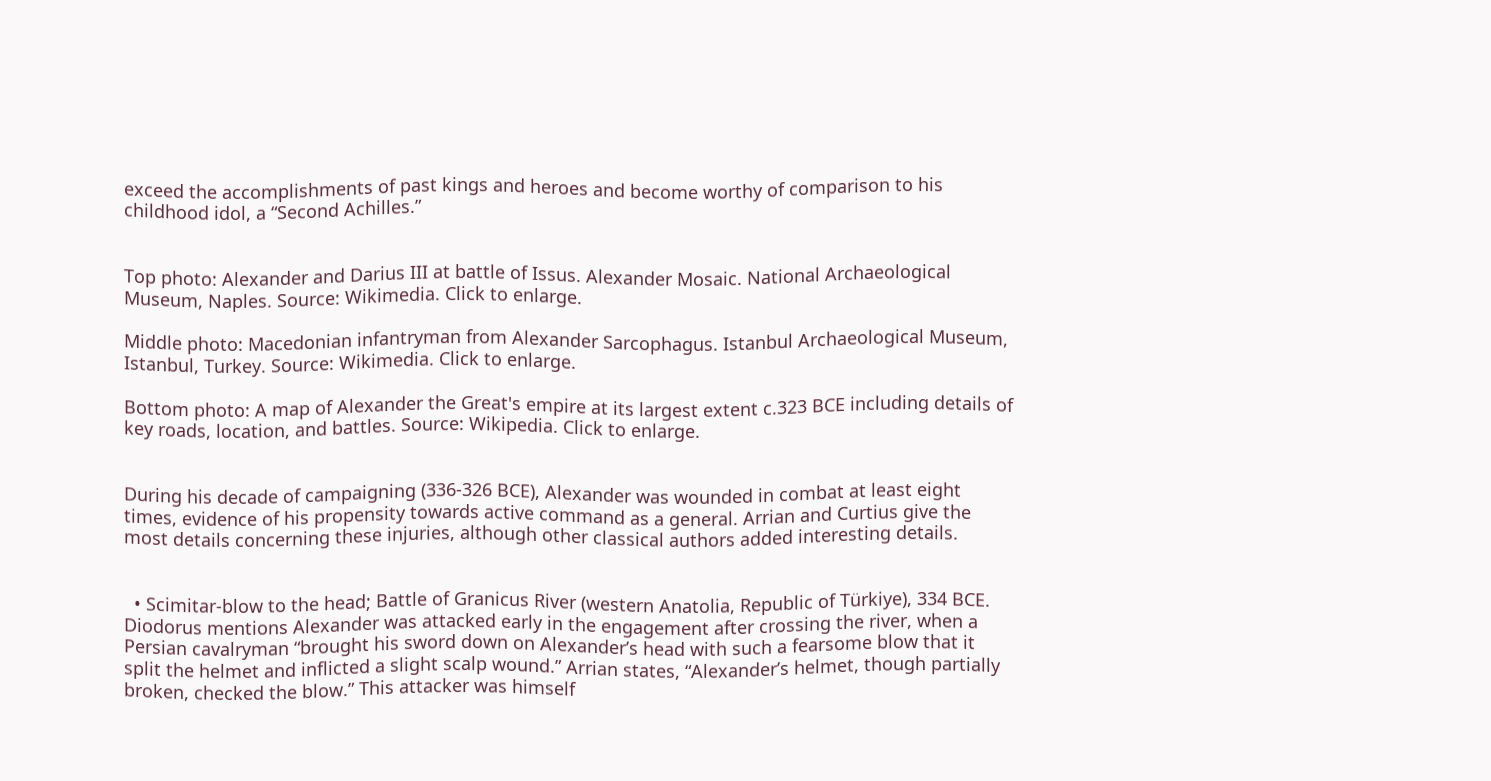exceed the accomplishments of past kings and heroes and become worthy of comparison to his childhood idol, a “Second Achilles.”


Top photo: Alexander and Darius III at battle of Issus. Alexander Mosaic. National Archaeological Museum, Naples. Source: Wikimedia. Click to enlarge.

Middle photo: Macedonian infantryman from Alexander Sarcophagus. Istanbul Archaeological Museum, Istanbul, Turkey. Source: Wikimedia. Click to enlarge.

Bottom photo: A map of Alexander the Great's empire at its largest extent c.323 BCE including details of key roads, location, and battles. Source: Wikipedia. Click to enlarge.


During his decade of campaigning (336-326 BCE), Alexander was wounded in combat at least eight times, evidence of his propensity towards active command as a general. Arrian and Curtius give the most details concerning these injuries, although other classical authors added interesting details.


  • Scimitar-blow to the head; Battle of Granicus River (western Anatolia, Republic of Türkiye), 334 BCE. Diodorus mentions Alexander was attacked early in the engagement after crossing the river, when a Persian cavalryman “brought his sword down on Alexander’s head with such a fearsome blow that it split the helmet and inflicted a slight scalp wound.” Arrian states, “Alexander’s helmet, though partially broken, checked the blow.” This attacker was himself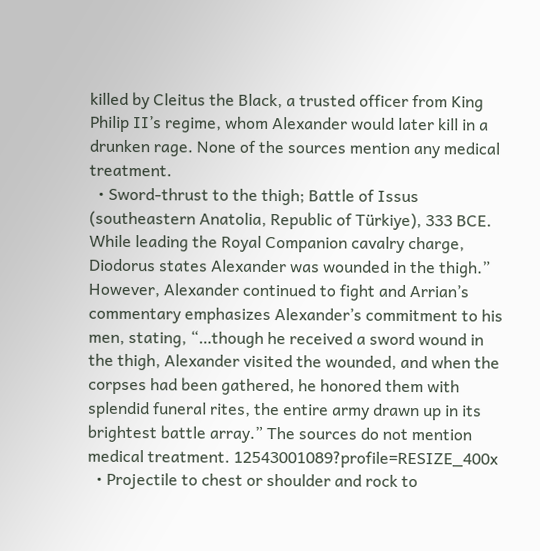killed by Cleitus the Black, a trusted officer from King Philip II’s regime, whom Alexander would later kill in a drunken rage. None of the sources mention any medical treatment.
  • Sword-thrust to the thigh; Battle of Issus (southeastern Anatolia, Republic of Türkiye), 333 BCE. While leading the Royal Companion cavalry charge, Diodorus states Alexander was wounded in the thigh.” However, Alexander continued to fight and Arrian’s commentary emphasizes Alexander’s commitment to his men, stating, “…though he received a sword wound in the thigh, Alexander visited the wounded, and when the corpses had been gathered, he honored them with splendid funeral rites, the entire army drawn up in its brightest battle array.” The sources do not mention medical treatment. 12543001089?profile=RESIZE_400x
  • Projectile to chest or shoulder and rock to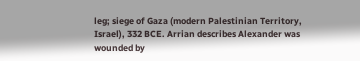leg; siege of Gaza (modern Palestinian Territory, Israel), 332 BCE. Arrian describes Alexander was wounded by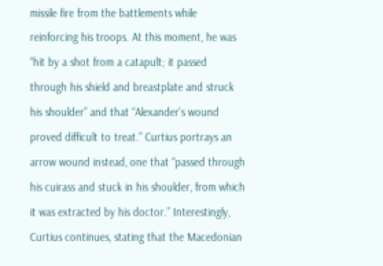missile fire from the battlements while reinforcing his troops. At this moment, he was “hit by a shot from a catapult; it passed through his shield and breastplate and struck his shoulder” and that “Alexander’s wound proved difficult to treat.” Curtius portrays an arrow wound instead, one that “passed through his cuirass and stuck in his shoulder, from which it was extracted by his doctor.” Interestingly, Curtius continues, stating that the Macedonian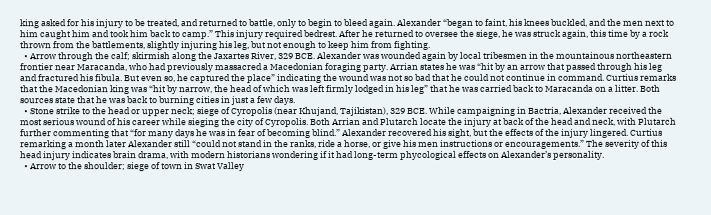king asked for his injury to be treated, and returned to battle, only to begin to bleed again. Alexander “began to faint, his knees buckled, and the men next to him caught him and took him back to camp.” This injury required bedrest. After he returned to oversee the siege, he was struck again, this time by a rock thrown from the battlements, slightly injuring his leg, but not enough to keep him from fighting.
  • Arrow through the calf; skirmish along the Jaxartes River, 329 BCE. Alexander was wounded again by local tribesmen in the mountainous northeastern frontier near Maracanda, who had previously massacred a Macedonian foraging party. Arrian states he was “hit by an arrow that passed through his leg and fractured his fibula. But even so, he captured the place” indicating the wound was not so bad that he could not continue in command. Curtius remarks that the Macedonian king was “hit by narrow, the head of which was left firmly lodged in his leg” that he was carried back to Maracanda on a litter. Both sources state that he was back to burning cities in just a few days.
  • Stone strike to the head or upper neck; siege of Cyropolis (near Khujand, Tajikistan), 329 BCE. While campaigning in Bactria, Alexander received the most serious wound of his career while sieging the city of Cyropolis. Both Arrian and Plutarch locate the injury at back of the head and neck, with Plutarch further commenting that “for many days he was in fear of becoming blind.” Alexander recovered his sight, but the effects of the injury lingered. Curtius remarking a month later Alexander still “could not stand in the ranks, ride a horse, or give his men instructions or encouragements.” The severity of this head injury indicates brain drama, with modern historians wondering if it had long-term phycological effects on Alexander’s personality.
  • Arrow to the shoulder; siege of town in Swat Valley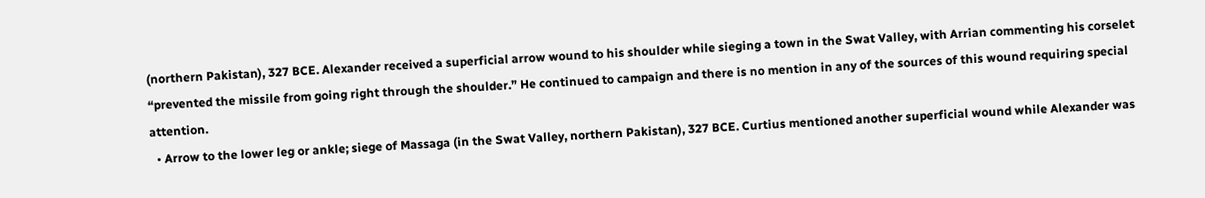(northern Pakistan), 327 BCE. Alexander received a superficial arrow wound to his shoulder while sieging a town in the Swat Valley, with Arrian commenting his corselet “prevented the missile from going right through the shoulder.” He continued to campaign and there is no mention in any of the sources of this wound requiring special attention.
  • Arrow to the lower leg or ankle; siege of Massaga (in the Swat Valley, northern Pakistan), 327 BCE. Curtius mentioned another superficial wound while Alexander was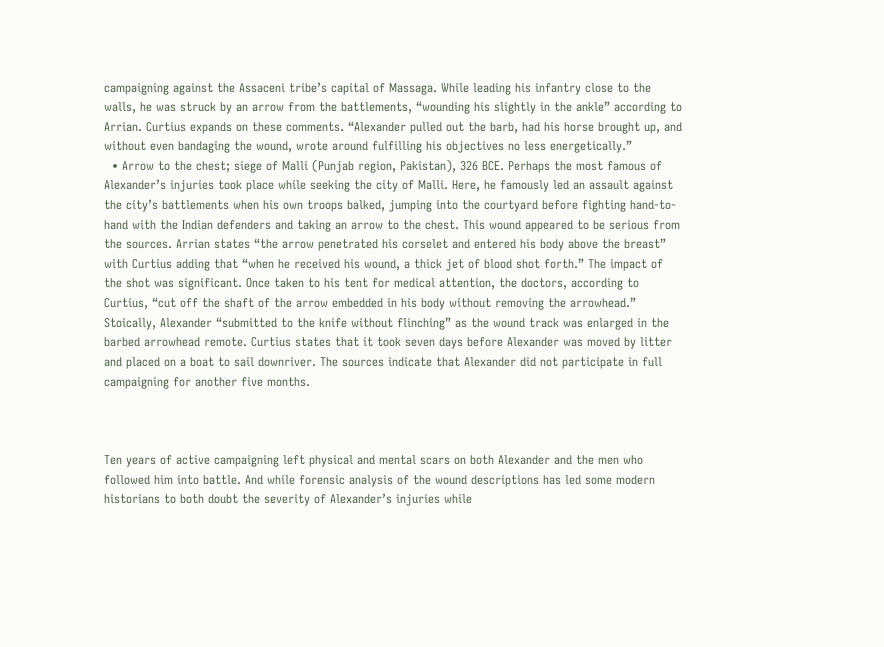campaigning against the Assaceni tribe’s capital of Massaga. While leading his infantry close to the walls, he was struck by an arrow from the battlements, “wounding his slightly in the ankle” according to Arrian. Curtius expands on these comments. “Alexander pulled out the barb, had his horse brought up, and without even bandaging the wound, wrote around fulfilling his objectives no less energetically.”
  • Arrow to the chest; siege of Malli (Punjab region, Pakistan), 326 BCE. Perhaps the most famous of Alexander’s injuries took place while seeking the city of Malli. Here, he famously led an assault against the city’s battlements when his own troops balked, jumping into the courtyard before fighting hand-to-hand with the Indian defenders and taking an arrow to the chest. This wound appeared to be serious from the sources. Arrian states “the arrow penetrated his corselet and entered his body above the breast” with Curtius adding that “when he received his wound, a thick jet of blood shot forth.” The impact of the shot was significant. Once taken to his tent for medical attention, the doctors, according to Curtius, “cut off the shaft of the arrow embedded in his body without removing the arrowhead.” Stoically, Alexander “submitted to the knife without flinching” as the wound track was enlarged in the barbed arrowhead remote. Curtius states that it took seven days before Alexander was moved by litter and placed on a boat to sail downriver. The sources indicate that Alexander did not participate in full campaigning for another five months.



Ten years of active campaigning left physical and mental scars on both Alexander and the men who followed him into battle. And while forensic analysis of the wound descriptions has led some modern historians to both doubt the severity of Alexander’s injuries while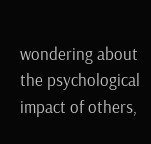wondering about the psychological impact of others,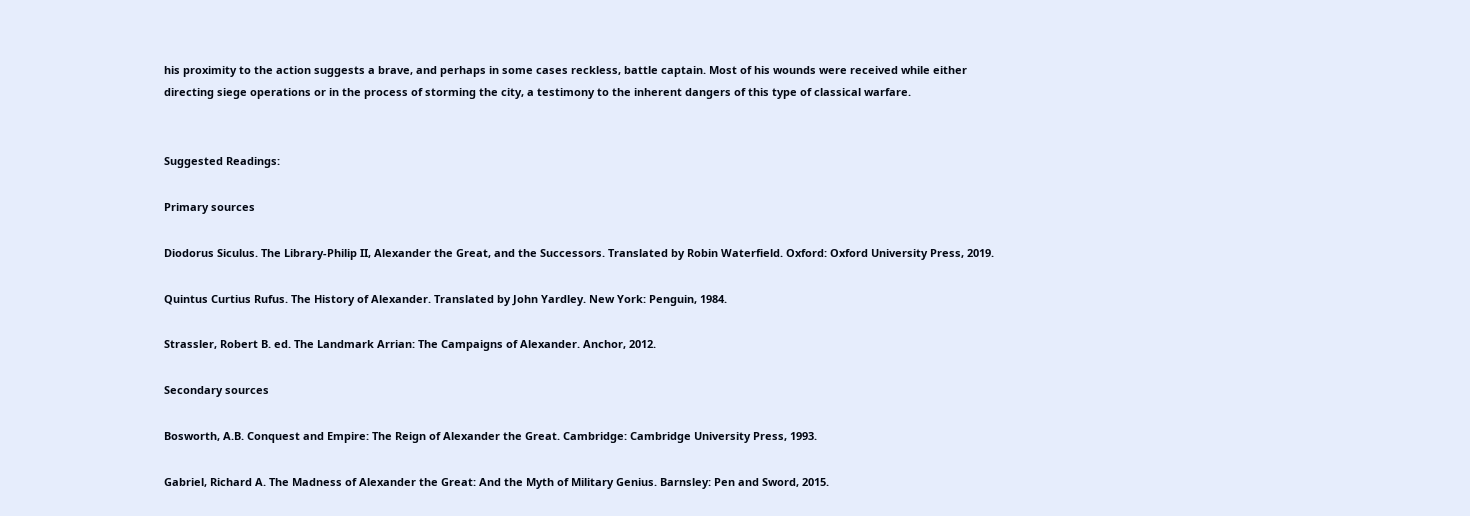his proximity to the action suggests a brave, and perhaps in some cases reckless, battle captain. Most of his wounds were received while either directing siege operations or in the process of storming the city, a testimony to the inherent dangers of this type of classical warfare.


Suggested Readings:

Primary sources

Diodorus Siculus. The Library-Philip II, Alexander the Great, and the Successors. Translated by Robin Waterfield. Oxford: Oxford University Press, 2019.

Quintus Curtius Rufus. The History of Alexander. Translated by John Yardley. New York: Penguin, 1984.

Strassler, Robert B. ed. The Landmark Arrian: The Campaigns of Alexander. Anchor, 2012.

Secondary sources

Bosworth, A.B. Conquest and Empire: The Reign of Alexander the Great. Cambridge: Cambridge University Press, 1993.

Gabriel, Richard A. The Madness of Alexander the Great: And the Myth of Military Genius. Barnsley: Pen and Sword, 2015.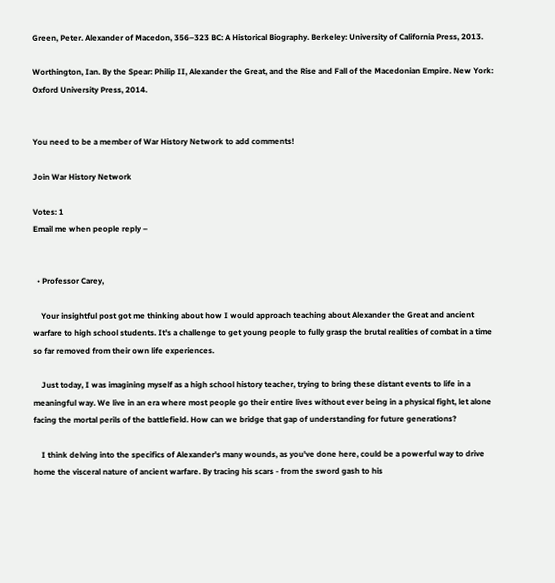Green, Peter. Alexander of Macedon, 356–323 BC: A Historical Biography. Berkeley: University of California Press, 2013.

Worthington, Ian. By the Spear: Philip II, Alexander the Great, and the Rise and Fall of the Macedonian Empire. New York: Oxford University Press, 2014.


You need to be a member of War History Network to add comments!

Join War History Network

Votes: 1
Email me when people reply –


  • Professor Carey,

    Your insightful post got me thinking about how I would approach teaching about Alexander the Great and ancient warfare to high school students. It's a challenge to get young people to fully grasp the brutal realities of combat in a time so far removed from their own life experiences.

    Just today, I was imagining myself as a high school history teacher, trying to bring these distant events to life in a meaningful way. We live in an era where most people go their entire lives without ever being in a physical fight, let alone facing the mortal perils of the battlefield. How can we bridge that gap of understanding for future generations?

    I think delving into the specifics of Alexander's many wounds, as you've done here, could be a powerful way to drive home the visceral nature of ancient warfare. By tracing his scars - from the sword gash to his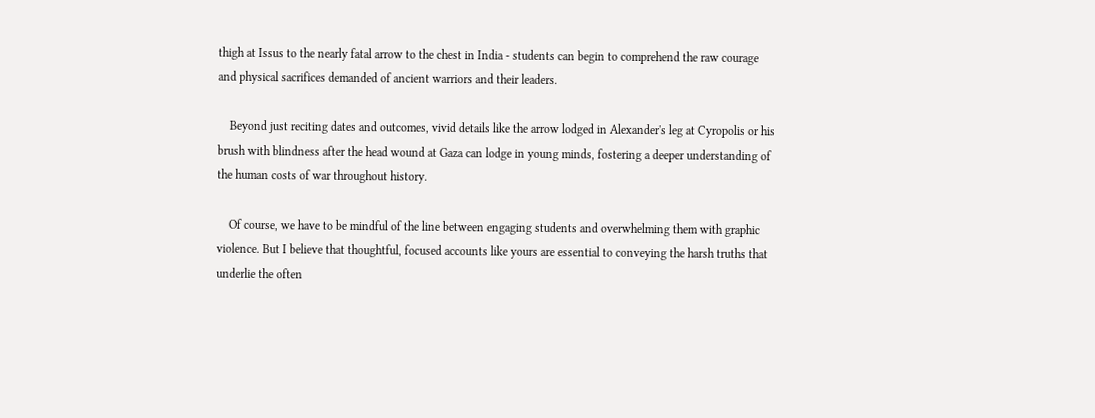thigh at Issus to the nearly fatal arrow to the chest in India - students can begin to comprehend the raw courage and physical sacrifices demanded of ancient warriors and their leaders.

    Beyond just reciting dates and outcomes, vivid details like the arrow lodged in Alexander's leg at Cyropolis or his brush with blindness after the head wound at Gaza can lodge in young minds, fostering a deeper understanding of the human costs of war throughout history.

    Of course, we have to be mindful of the line between engaging students and overwhelming them with graphic violence. But I believe that thoughtful, focused accounts like yours are essential to conveying the harsh truths that underlie the often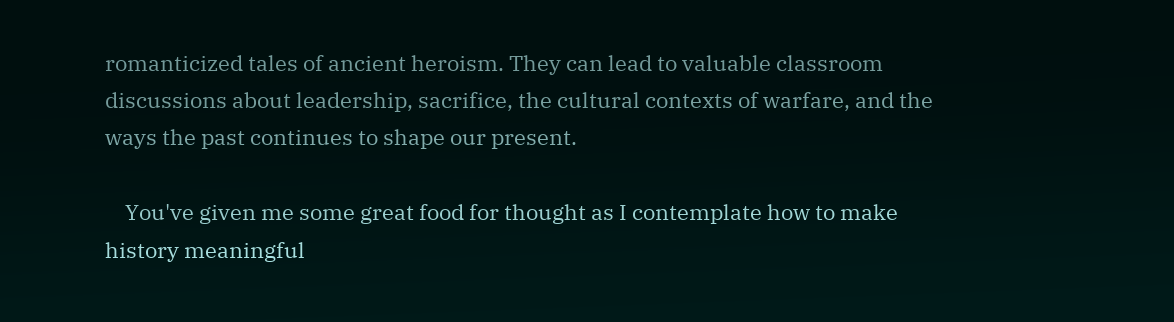romanticized tales of ancient heroism. They can lead to valuable classroom discussions about leadership, sacrifice, the cultural contexts of warfare, and the ways the past continues to shape our present.

    You've given me some great food for thought as I contemplate how to make history meaningful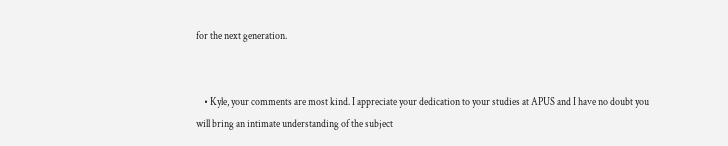for the next generation.


    • Kyle, your comments are most kind. I appreciate your dedication to your studies at APUS and I have no doubt you will bring an intimate understanding of the subject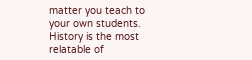matter you teach to your own students. History is the most relatable of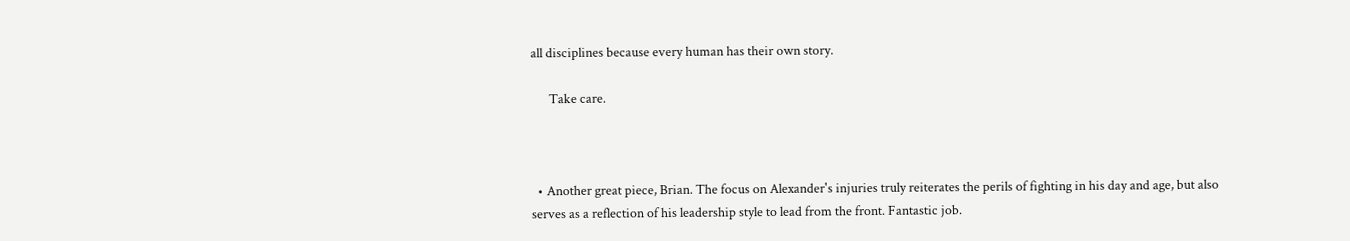all disciplines because every human has their own story.

      Take care.



  • Another great piece, Brian. The focus on Alexander's injuries truly reiterates the perils of fighting in his day and age, but also serves as a reflection of his leadership style to lead from the front. Fantastic job.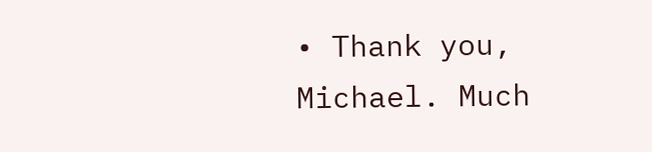• Thank you, Michael. Much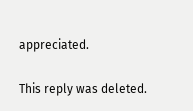appreciated.

This reply was deleted.